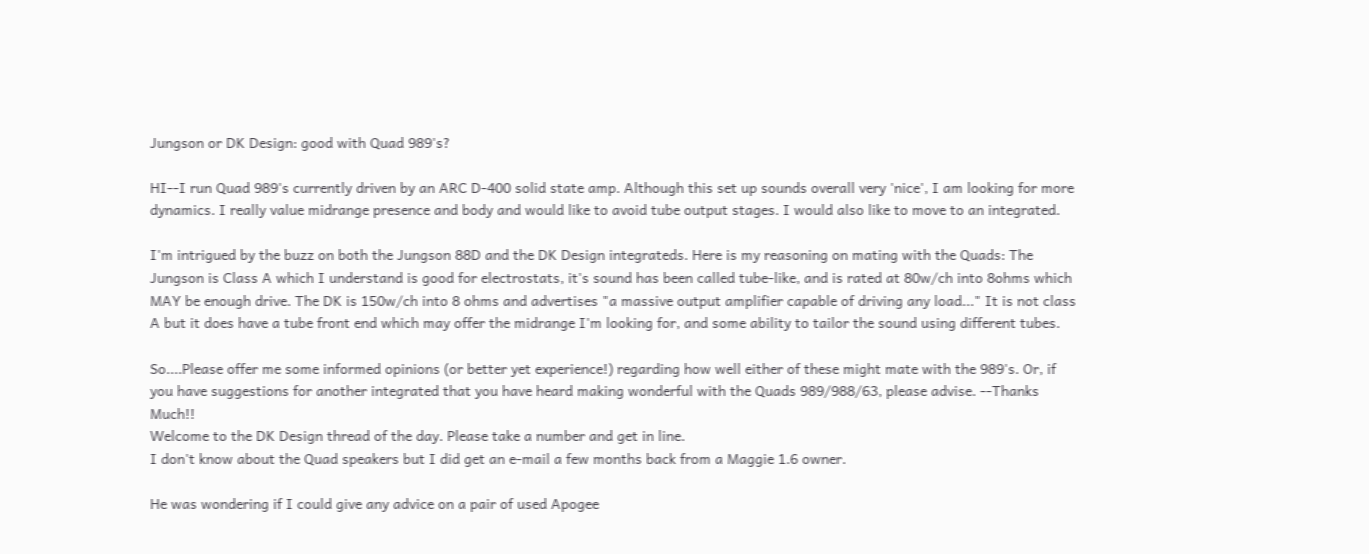Jungson or DK Design: good with Quad 989's?

HI--I run Quad 989's currently driven by an ARC D-400 solid state amp. Although this set up sounds overall very 'nice', I am looking for more dynamics. I really value midrange presence and body and would like to avoid tube output stages. I would also like to move to an integrated.

I'm intrigued by the buzz on both the Jungson 88D and the DK Design integrateds. Here is my reasoning on mating with the Quads: The Jungson is Class A which I understand is good for electrostats, it's sound has been called tube-like, and is rated at 80w/ch into 8ohms which MAY be enough drive. The DK is 150w/ch into 8 ohms and advertises "a massive output amplifier capable of driving any load..." It is not class A but it does have a tube front end which may offer the midrange I'm looking for, and some ability to tailor the sound using different tubes.

So....Please offer me some informed opinions (or better yet experience!) regarding how well either of these might mate with the 989's. Or, if you have suggestions for another integrated that you have heard making wonderful with the Quads 989/988/63, please advise. --Thanks Much!!
Welcome to the DK Design thread of the day. Please take a number and get in line.
I don't know about the Quad speakers but I did get an e-mail a few months back from a Maggie 1.6 owner.

He was wondering if I could give any advice on a pair of used Apogee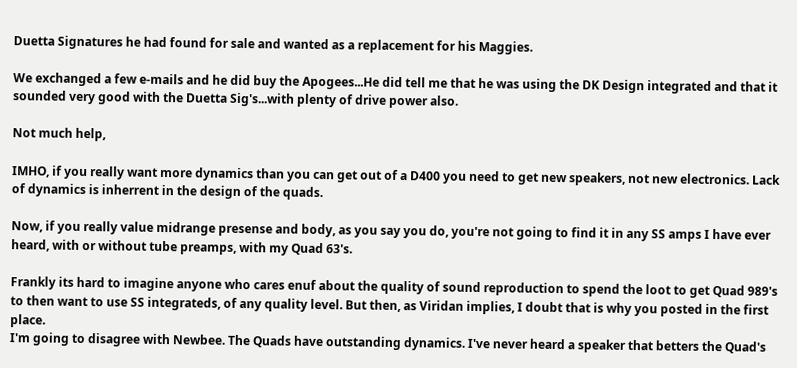Duetta Signatures he had found for sale and wanted as a replacement for his Maggies.

We exchanged a few e-mails and he did buy the Apogees...He did tell me that he was using the DK Design integrated and that it sounded very good with the Duetta Sig's...with plenty of drive power also.

Not much help,

IMHO, if you really want more dynamics than you can get out of a D400 you need to get new speakers, not new electronics. Lack of dynamics is inherrent in the design of the quads.

Now, if you really value midrange presense and body, as you say you do, you're not going to find it in any SS amps I have ever heard, with or without tube preamps, with my Quad 63's.

Frankly its hard to imagine anyone who cares enuf about the quality of sound reproduction to spend the loot to get Quad 989's to then want to use SS integrateds, of any quality level. But then, as Viridan implies, I doubt that is why you posted in the first place.
I'm going to disagree with Newbee. The Quads have outstanding dynamics. I've never heard a speaker that betters the Quad's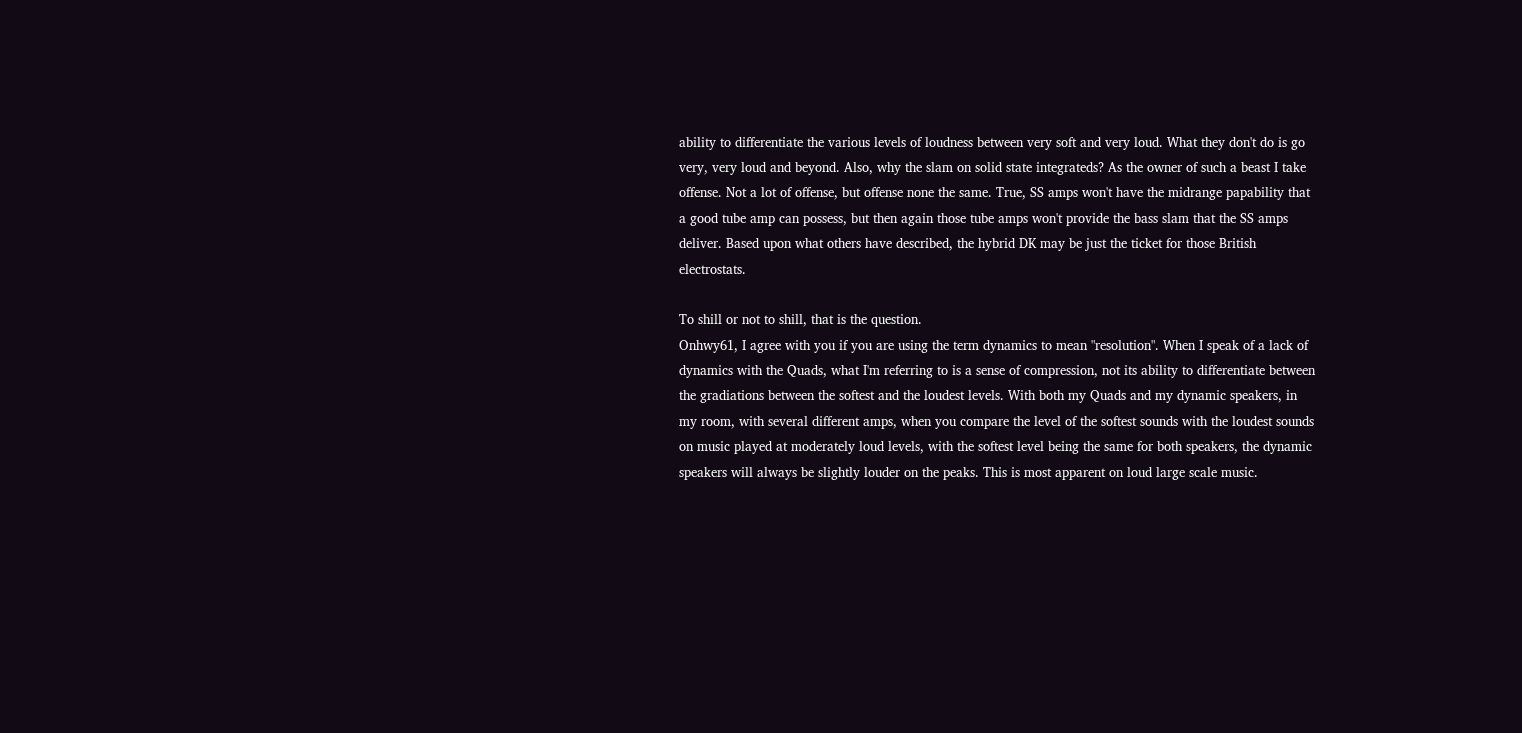ability to differentiate the various levels of loudness between very soft and very loud. What they don't do is go very, very loud and beyond. Also, why the slam on solid state integrateds? As the owner of such a beast I take offense. Not a lot of offense, but offense none the same. True, SS amps won't have the midrange papability that a good tube amp can possess, but then again those tube amps won't provide the bass slam that the SS amps deliver. Based upon what others have described, the hybrid DK may be just the ticket for those British electrostats.

To shill or not to shill, that is the question.
Onhwy61, I agree with you if you are using the term dynamics to mean "resolution". When I speak of a lack of dynamics with the Quads, what I'm referring to is a sense of compression, not its ability to differentiate between the gradiations between the softest and the loudest levels. With both my Quads and my dynamic speakers, in my room, with several different amps, when you compare the level of the softest sounds with the loudest sounds on music played at moderately loud levels, with the softest level being the same for both speakers, the dynamic speakers will always be slightly louder on the peaks. This is most apparent on loud large scale music.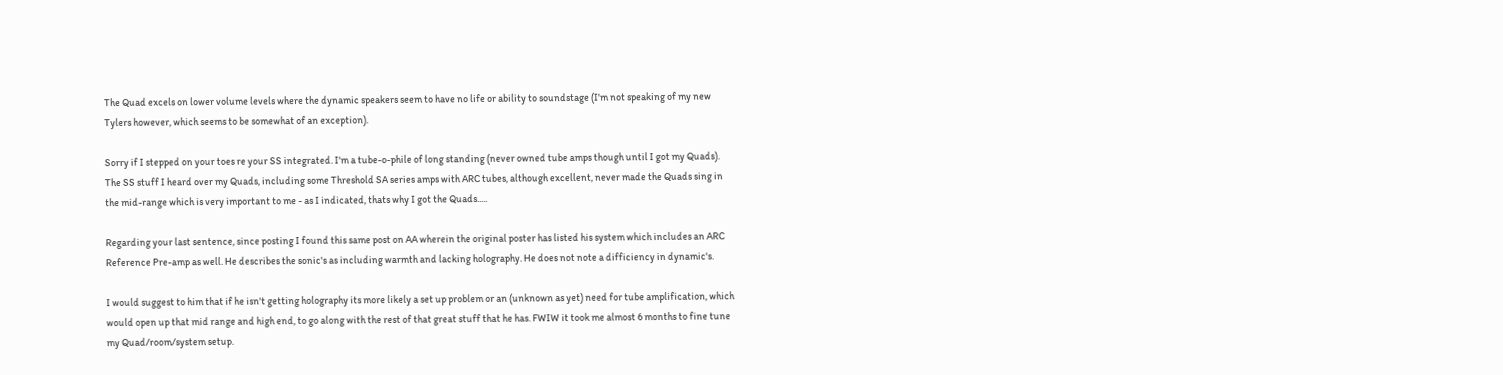The Quad excels on lower volume levels where the dynamic speakers seem to have no life or ability to soundstage (I'm not speaking of my new Tylers however, which seems to be somewhat of an exception).

Sorry if I stepped on your toes re your SS integrated. I'm a tube-o-phile of long standing (never owned tube amps though until I got my Quads). The SS stuff I heard over my Quads, including some Threshold SA series amps with ARC tubes, although excellent, never made the Quads sing in the mid-range which is very important to me - as I indicated, thats why I got the Quads.....

Regarding your last sentence, since posting I found this same post on AA wherein the original poster has listed his system which includes an ARC Reference Pre-amp as well. He describes the sonic's as including warmth and lacking holography. He does not note a difficiency in dynamic's.

I would suggest to him that if he isn't getting holography its more likely a set up problem or an (unknown as yet) need for tube amplification, which would open up that mid range and high end, to go along with the rest of that great stuff that he has. FWIW it took me almost 6 months to fine tune my Quad/room/system setup.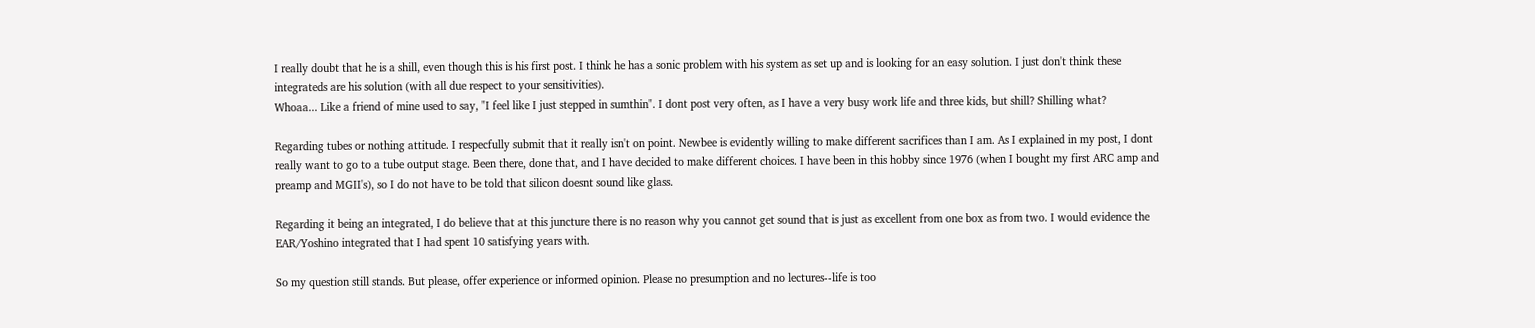I really doubt that he is a shill, even though this is his first post. I think he has a sonic problem with his system as set up and is looking for an easy solution. I just don't think these integrateds are his solution (with all due respect to your sensitivities).
Whoaa... Like a friend of mine used to say, "I feel like I just stepped in sumthin". I dont post very often, as I have a very busy work life and three kids, but shill? Shilling what?

Regarding tubes or nothing attitude. I respecfully submit that it really isn't on point. Newbee is evidently willing to make different sacrifices than I am. As I explained in my post, I dont really want to go to a tube output stage. Been there, done that, and I have decided to make different choices. I have been in this hobby since 1976 (when I bought my first ARC amp and preamp and MGII's), so I do not have to be told that silicon doesnt sound like glass.

Regarding it being an integrated, I do believe that at this juncture there is no reason why you cannot get sound that is just as excellent from one box as from two. I would evidence the EAR/Yoshino integrated that I had spent 10 satisfying years with.

So my question still stands. But please, offer experience or informed opinion. Please no presumption and no lectures--life is too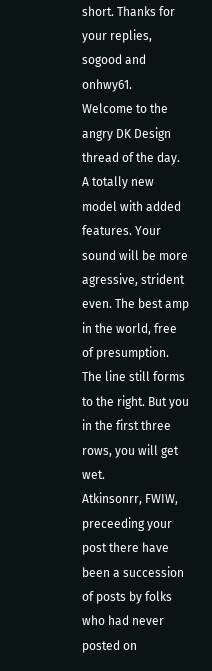short. Thanks for your replies, sogood and onhwy61.
Welcome to the angry DK Design thread of the day. A totally new model with added features. Your sound will be more agressive, strident even. The best amp in the world, free of presumption. The line still forms to the right. But you in the first three rows, you will get wet.
Atkinsonrr, FWIW, preceeding your post there have been a succession of posts by folks who had never posted on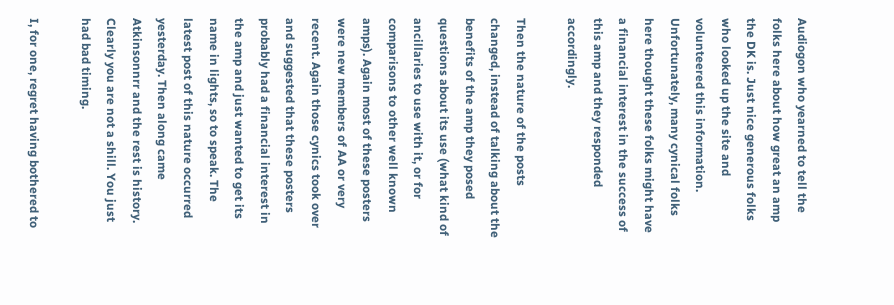Audiogon who yearned to tell the folks here about how great an amp the DK is. Just nice generous folks who looked up the site and volunteered this information. Unfortunately, many cynical folks here thought these folks might have a financial interest in the success of this amp and they responded accordingly.

Then the nature of the posts changed, instead of talking about the benefits of the amp they posed questions about its use (what kind of ancillaries to use with it, or for comparisons to other well known amps). Again most of these posters were new members of AA or very recent. Again those cynics took over and suggested that these posters probably had a financial interest in the amp and just wanted to get its name in lights, so to speak. The latest post of this nature occurred yesterday. Then along came Atkinsonnrr and the rest is history. Clearly you are not a shill. You just had bad timing.

I, for one, regret having bothered to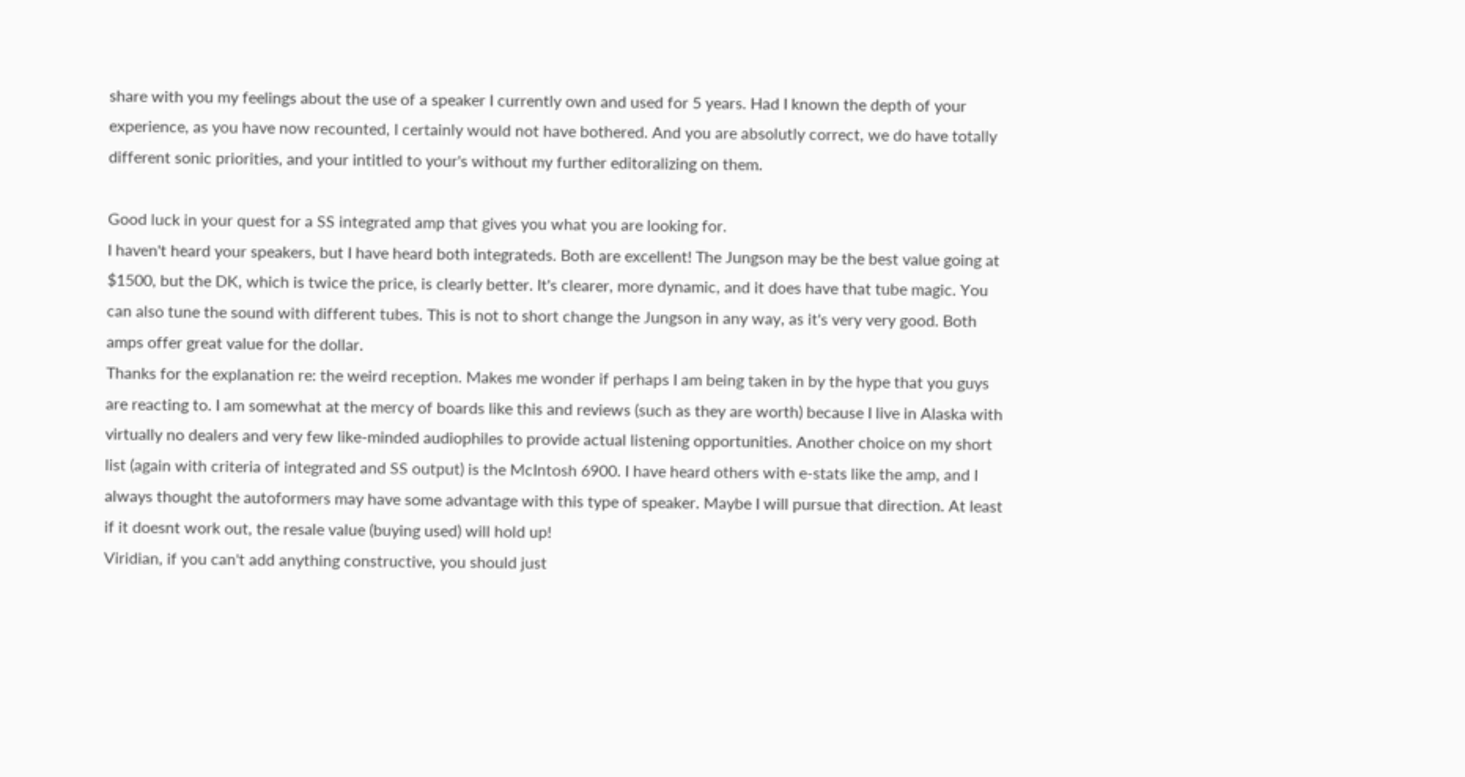share with you my feelings about the use of a speaker I currently own and used for 5 years. Had I known the depth of your experience, as you have now recounted, I certainly would not have bothered. And you are absolutly correct, we do have totally different sonic priorities, and your intitled to your's without my further editoralizing on them.

Good luck in your quest for a SS integrated amp that gives you what you are looking for.
I haven't heard your speakers, but I have heard both integrateds. Both are excellent! The Jungson may be the best value going at $1500, but the DK, which is twice the price, is clearly better. It's clearer, more dynamic, and it does have that tube magic. You can also tune the sound with different tubes. This is not to short change the Jungson in any way, as it's very very good. Both amps offer great value for the dollar.
Thanks for the explanation re: the weird reception. Makes me wonder if perhaps I am being taken in by the hype that you guys are reacting to. I am somewhat at the mercy of boards like this and reviews (such as they are worth) because I live in Alaska with virtually no dealers and very few like-minded audiophiles to provide actual listening opportunities. Another choice on my short list (again with criteria of integrated and SS output) is the McIntosh 6900. I have heard others with e-stats like the amp, and I always thought the autoformers may have some advantage with this type of speaker. Maybe I will pursue that direction. At least if it doesnt work out, the resale value (buying used) will hold up!
Viridian, if you can't add anything constructive, you should just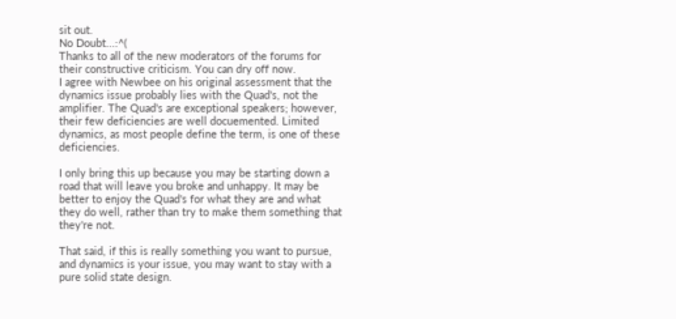sit out.
No Doubt...:^(
Thanks to all of the new moderators of the forums for their constructive criticism. You can dry off now.
I agree with Newbee on his original assessment that the dynamics issue probably lies with the Quad's, not the amplifier. The Quad's are exceptional speakers; however, their few deficiencies are well docuemented. Limited dynamics, as most people define the term, is one of these deficiencies.

I only bring this up because you may be starting down a road that will leave you broke and unhappy. It may be better to enjoy the Quad's for what they are and what they do well, rather than try to make them something that they're not.

That said, if this is really something you want to pursue, and dynamics is your issue, you may want to stay with a pure solid state design.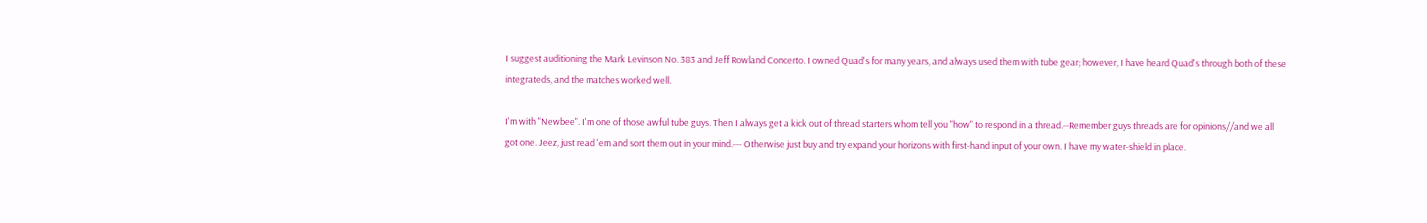I suggest auditioning the Mark Levinson No. 383 and Jeff Rowland Concerto. I owned Quad's for many years, and always used them with tube gear; however, I have heard Quad's through both of these integrateds, and the matches worked well.

I'm with "Newbee". I'm one of those awful tube guys. Then I always get a kick out of thread starters whom tell you "how" to respond in a thread.--Remember guys threads are for opinions//and we all got one. Jeez, just read 'em and sort them out in your mind.--- Otherwise just buy and try expand your horizons with first-hand input of your own. I have my water-shield in place.